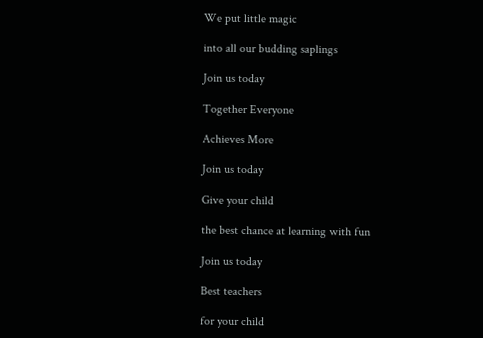We put little magic

into all our budding saplings

Join us today

Together Everyone

Achieves More

Join us today

Give your child

the best chance at learning with fun

Join us today

Best teachers

for your child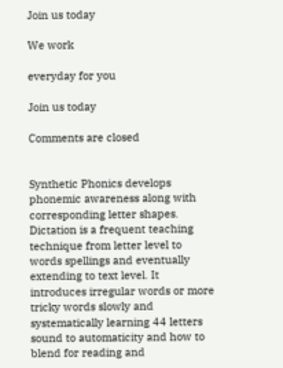Join us today

We work

everyday for you

Join us today

Comments are closed


Synthetic Phonics develops phonemic awareness along with corresponding letter shapes. Dictation is a frequent teaching technique from letter level to words spellings and eventually extending to text level. It introduces irregular words or more tricky words slowly and systematically learning 44 letters sound to automaticity and how to blend for reading and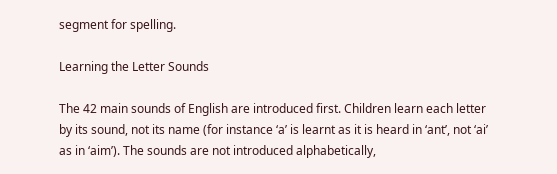segment for spelling.

Learning the Letter Sounds

The 42 main sounds of English are introduced first. Children learn each letter by its sound, not its name (for instance ‘a’ is learnt as it is heard in ‘ant’, not ‘ai’ as in ‘aim’). The sounds are not introduced alphabetically,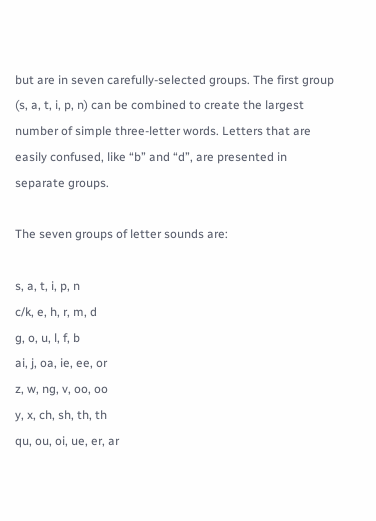but are in seven carefully-selected groups. The first group (s, a, t, i, p, n) can be combined to create the largest number of simple three-letter words. Letters that are easily confused, like “b” and “d”, are presented in separate groups.

The seven groups of letter sounds are:

s, a, t, i, p, n
c/k, e, h, r, m, d
g, o, u, l, f, b
ai, j, oa, ie, ee, or
z, w, ng, v, oo, oo
y, x, ch, sh, th, th
qu, ou, oi, ue, er, ar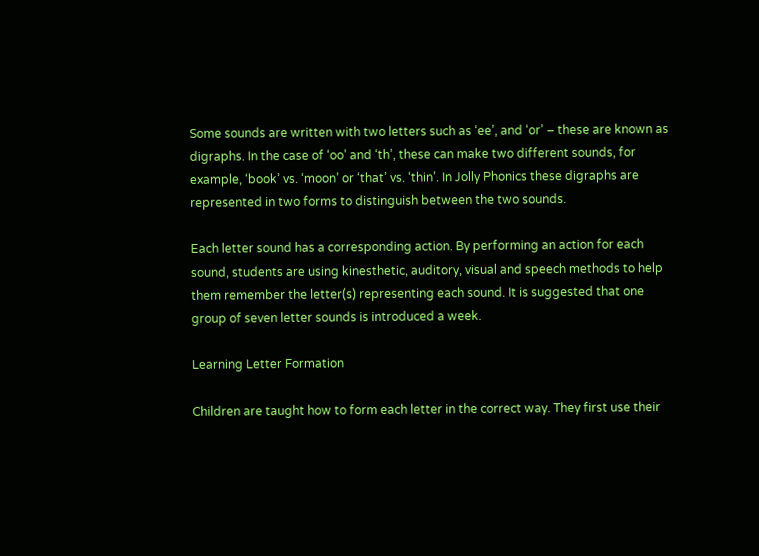Some sounds are written with two letters such as ‘ee’, and ‘or’ – these are known as digraphs. In the case of ‘oo’ and ‘th’, these can make two different sounds, for example, ‘book’ vs. ‘moon’ or ‘that’ vs. ‘thin’. In Jolly Phonics these digraphs are represented in two forms to distinguish between the two sounds.

Each letter sound has a corresponding action. By performing an action for each sound, students are using kinesthetic, auditory, visual and speech methods to help them remember the letter(s) representing each sound. It is suggested that one group of seven letter sounds is introduced a week.

Learning Letter Formation

Children are taught how to form each letter in the correct way. They first use their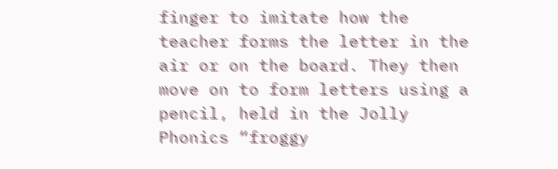finger to imitate how the teacher forms the letter in the air or on the board. They then move on to form letters using a pencil, held in the Jolly Phonics “froggy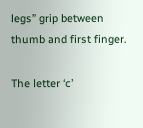legs” grip between thumb and first finger.

The letter ‘c’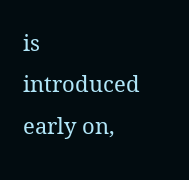is introduced early on,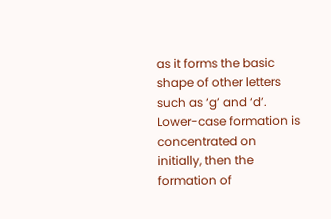as it forms the basic shape of other letters such as ‘g’ and ‘d’. Lower-case formation is concentrated on initially, then the formation of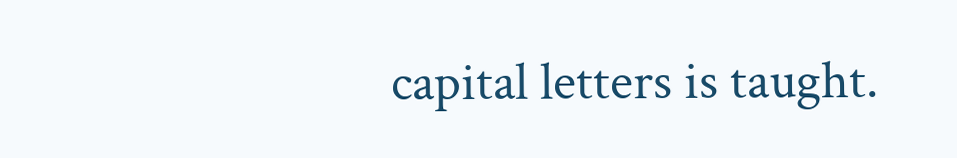capital letters is taught.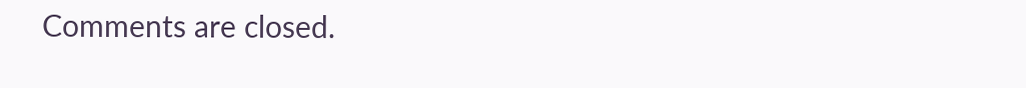Comments are closed.